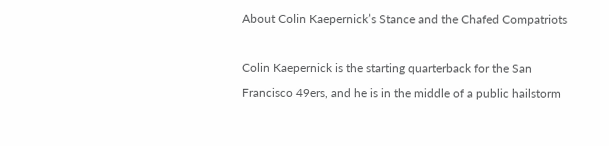About Colin Kaepernick’s Stance and the Chafed Compatriots

Colin Kaepernick is the starting quarterback for the San Francisco 49ers, and he is in the middle of a public hailstorm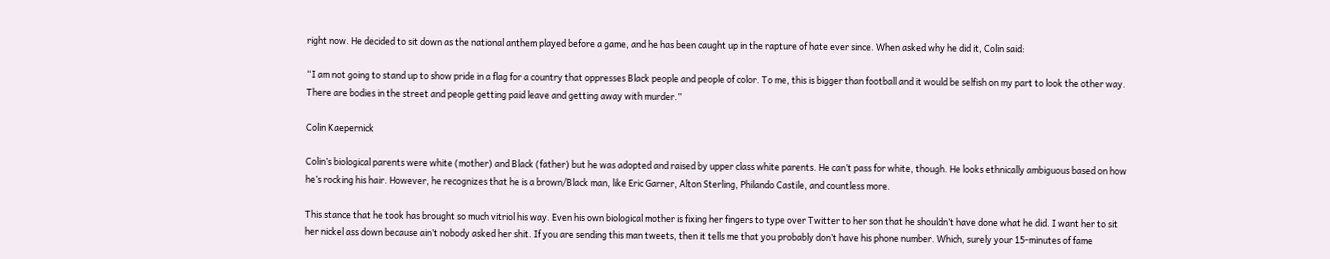right now. He decided to sit down as the national anthem played before a game, and he has been caught up in the rapture of hate ever since. When asked why he did it, Colin said:

“I am not going to stand up to show pride in a flag for a country that oppresses Black people and people of color. To me, this is bigger than football and it would be selfish on my part to look the other way. There are bodies in the street and people getting paid leave and getting away with murder.”

Colin Kaepernick

Colin’s biological parents were white (mother) and Black (father) but he was adopted and raised by upper class white parents. He can’t pass for white, though. He looks ethnically ambiguous based on how he’s rocking his hair. However, he recognizes that he is a brown/Black man, like Eric Garner, Alton Sterling, Philando Castile, and countless more.

This stance that he took has brought so much vitriol his way. Even his own biological mother is fixing her fingers to type over Twitter to her son that he shouldn’t have done what he did. I want her to sit her nickel ass down because ain’t nobody asked her shit. If you are sending this man tweets, then it tells me that you probably don’t have his phone number. Which, surely your 15-minutes of fame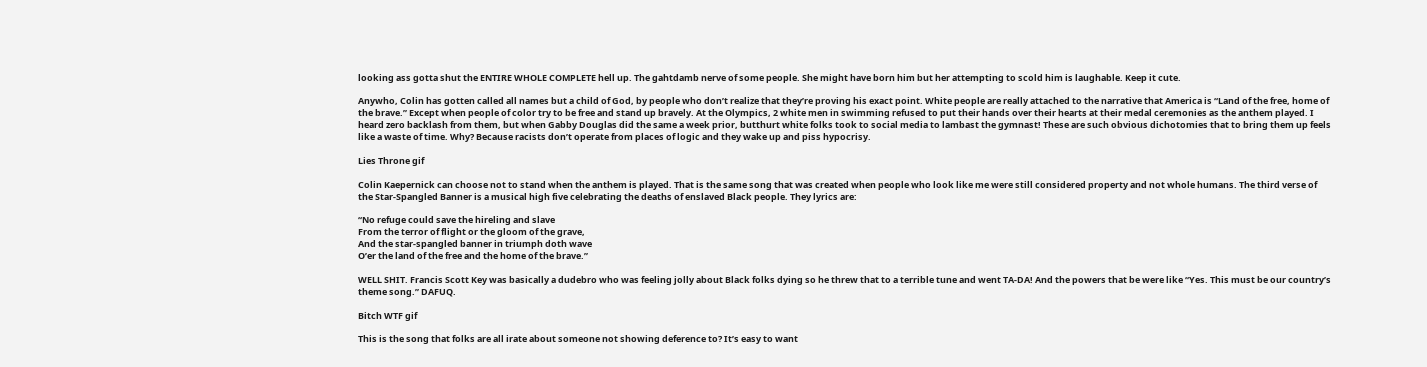looking ass gotta shut the ENTIRE WHOLE COMPLETE hell up. The gahtdamb nerve of some people. She might have born him but her attempting to scold him is laughable. Keep it cute.

Anywho, Colin has gotten called all names but a child of God, by people who don’t realize that they’re proving his exact point. White people are really attached to the narrative that America is “Land of the free, home of the brave.” Except when people of color try to be free and stand up bravely. At the Olympics, 2 white men in swimming refused to put their hands over their hearts at their medal ceremonies as the anthem played. I heard zero backlash from them, but when Gabby Douglas did the same a week prior, butthurt white folks took to social media to lambast the gymnast! These are such obvious dichotomies that to bring them up feels like a waste of time. Why? Because racists don’t operate from places of logic and they wake up and piss hypocrisy.

Lies Throne gif

Colin Kaepernick can choose not to stand when the anthem is played. That is the same song that was created when people who look like me were still considered property and not whole humans. The third verse of the Star-Spangled Banner is a musical high five celebrating the deaths of enslaved Black people. They lyrics are:

“No refuge could save the hireling and slave
From the terror of flight or the gloom of the grave,
And the star-spangled banner in triumph doth wave
O’er the land of the free and the home of the brave.”

WELL SHIT. Francis Scott Key was basically a dudebro who was feeling jolly about Black folks dying so he threw that to a terrible tune and went TA-DA! And the powers that be were like “Yes. This must be our country’s theme song.” DAFUQ.

Bitch WTF gif

This is the song that folks are all irate about someone not showing deference to? It’s easy to want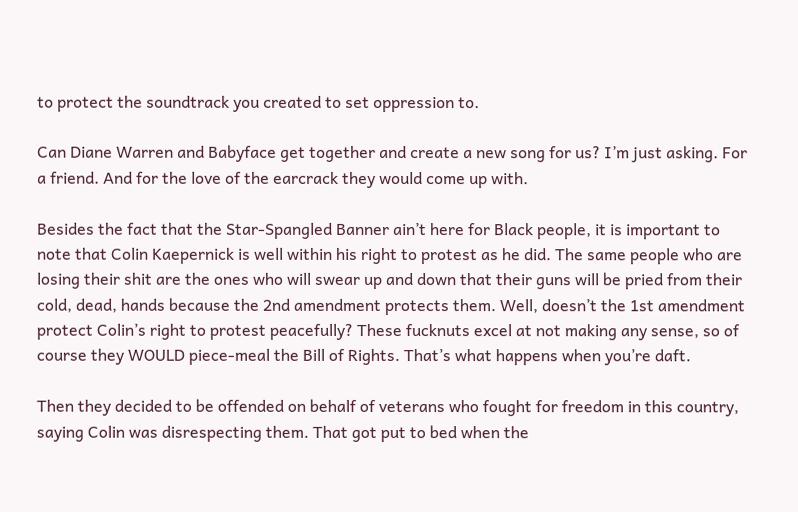to protect the soundtrack you created to set oppression to.

Can Diane Warren and Babyface get together and create a new song for us? I’m just asking. For a friend. And for the love of the earcrack they would come up with.

Besides the fact that the Star-Spangled Banner ain’t here for Black people, it is important to note that Colin Kaepernick is well within his right to protest as he did. The same people who are losing their shit are the ones who will swear up and down that their guns will be pried from their cold, dead, hands because the 2nd amendment protects them. Well, doesn’t the 1st amendment protect Colin’s right to protest peacefully? These fucknuts excel at not making any sense, so of course they WOULD piece-meal the Bill of Rights. That’s what happens when you’re daft.

Then they decided to be offended on behalf of veterans who fought for freedom in this country, saying Colin was disrespecting them. That got put to bed when the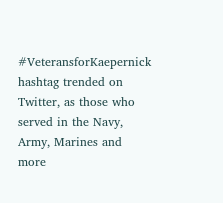#VeteransforKaepernick hashtag trended on Twitter, as those who served in the Navy, Army, Marines and more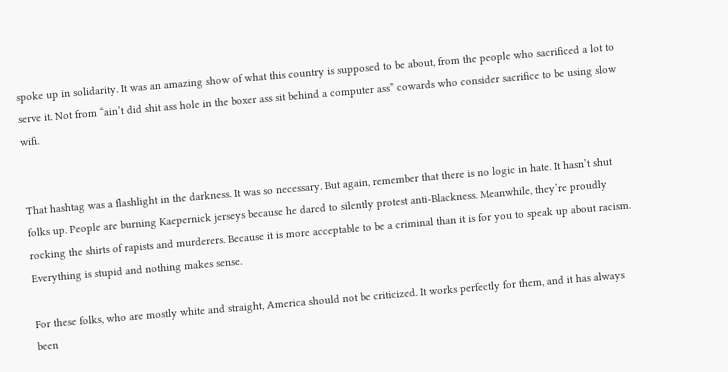spoke up in solidarity. It was an amazing show of what this country is supposed to be about, from the people who sacrificed a lot to serve it. Not from “ain’t did shit ass hole in the boxer ass sit behind a computer ass” cowards who consider sacrifice to be using slow wifi.


That hashtag was a flashlight in the darkness. It was so necessary. But again, remember that there is no logic in hate. It hasn’t shut folks up. People are burning Kaepernick jerseys because he dared to silently protest anti-Blackness. Meanwhile, they’re proudly rocking the shirts of rapists and murderers. Because it is more acceptable to be a criminal than it is for you to speak up about racism. Everything is stupid and nothing makes sense.

For these folks, who are mostly white and straight, America should not be criticized. It works perfectly for them, and it has always been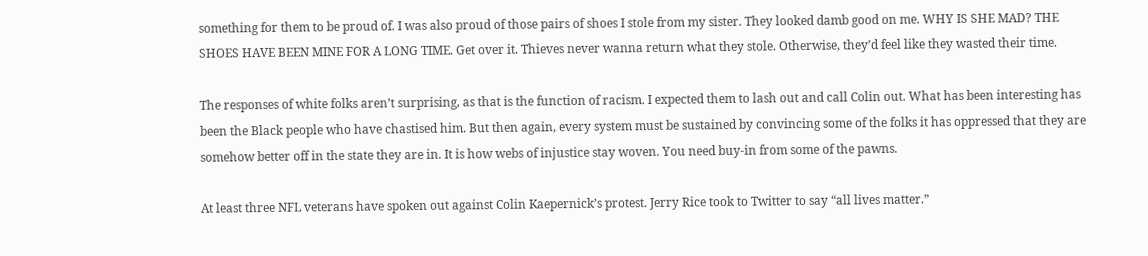something for them to be proud of. I was also proud of those pairs of shoes I stole from my sister. They looked damb good on me. WHY IS SHE MAD? THE SHOES HAVE BEEN MINE FOR A LONG TIME. Get over it. Thieves never wanna return what they stole. Otherwise, they’d feel like they wasted their time.

The responses of white folks aren’t surprising, as that is the function of racism. I expected them to lash out and call Colin out. What has been interesting has been the Black people who have chastised him. But then again, every system must be sustained by convincing some of the folks it has oppressed that they are somehow better off in the state they are in. It is how webs of injustice stay woven. You need buy-in from some of the pawns.

At least three NFL veterans have spoken out against Colin Kaepernick’s protest. Jerry Rice took to Twitter to say “all lives matter.”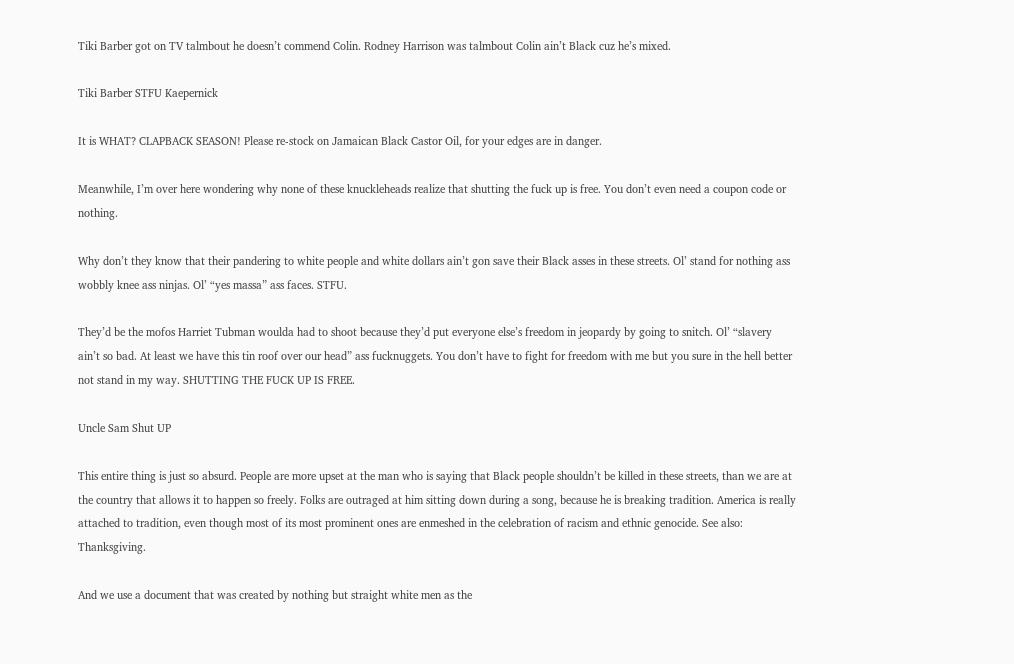Tiki Barber got on TV talmbout he doesn’t commend Colin. Rodney Harrison was talmbout Colin ain’t Black cuz he’s mixed.

Tiki Barber STFU Kaepernick

It is WHAT? CLAPBACK SEASON! Please re-stock on Jamaican Black Castor Oil, for your edges are in danger.

Meanwhile, I’m over here wondering why none of these knuckleheads realize that shutting the fuck up is free. You don’t even need a coupon code or nothing.

Why don’t they know that their pandering to white people and white dollars ain’t gon save their Black asses in these streets. Ol’ stand for nothing ass wobbly knee ass ninjas. Ol’ “yes massa” ass faces. STFU.

They’d be the mofos Harriet Tubman woulda had to shoot because they’d put everyone else’s freedom in jeopardy by going to snitch. Ol’ “slavery ain’t so bad. At least we have this tin roof over our head” ass fucknuggets. You don’t have to fight for freedom with me but you sure in the hell better not stand in my way. SHUTTING THE FUCK UP IS FREE.

Uncle Sam Shut UP

This entire thing is just so absurd. People are more upset at the man who is saying that Black people shouldn’t be killed in these streets, than we are at the country that allows it to happen so freely. Folks are outraged at him sitting down during a song, because he is breaking tradition. America is really attached to tradition, even though most of its most prominent ones are enmeshed in the celebration of racism and ethnic genocide. See also: Thanksgiving.

And we use a document that was created by nothing but straight white men as the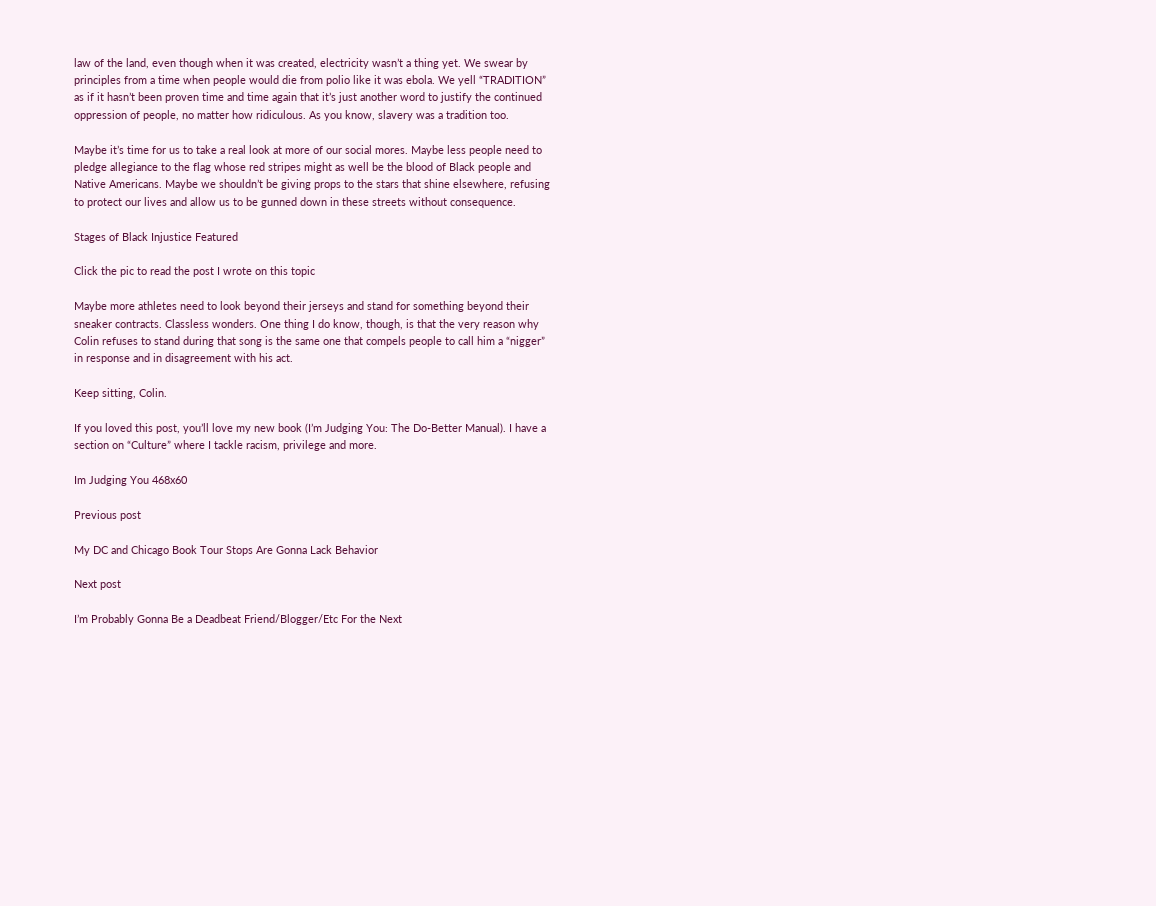law of the land, even though when it was created, electricity wasn’t a thing yet. We swear by principles from a time when people would die from polio like it was ebola. We yell “TRADITION” as if it hasn’t been proven time and time again that it’s just another word to justify the continued oppression of people, no matter how ridiculous. As you know, slavery was a tradition too.

Maybe it’s time for us to take a real look at more of our social mores. Maybe less people need to pledge allegiance to the flag whose red stripes might as well be the blood of Black people and Native Americans. Maybe we shouldn’t be giving props to the stars that shine elsewhere, refusing to protect our lives and allow us to be gunned down in these streets without consequence.

Stages of Black Injustice Featured

Click the pic to read the post I wrote on this topic

Maybe more athletes need to look beyond their jerseys and stand for something beyond their sneaker contracts. Classless wonders. One thing I do know, though, is that the very reason why Colin refuses to stand during that song is the same one that compels people to call him a “nigger” in response and in disagreement with his act.

Keep sitting, Colin.

If you loved this post, you’ll love my new book (I’m Judging You: The Do-Better Manual). I have a section on “Culture” where I tackle racism, privilege and more.

Im Judging You 468x60

Previous post

My DC and Chicago Book Tour Stops Are Gonna Lack Behavior

Next post

I’m Probably Gonna Be a Deadbeat Friend/Blogger/Etc For the Next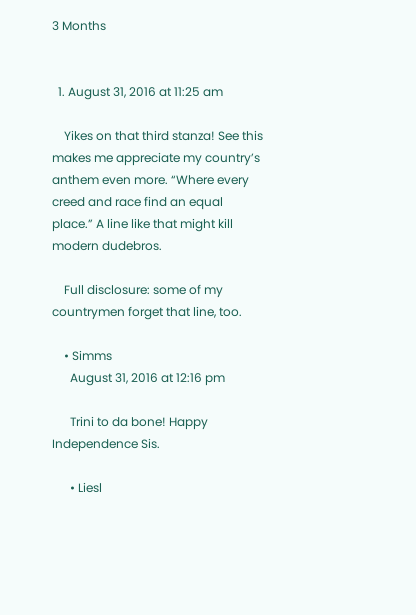3 Months


  1. August 31, 2016 at 11:25 am

    Yikes on that third stanza! See this makes me appreciate my country’s anthem even more. “Where every creed and race find an equal place.” A line like that might kill modern dudebros.

    Full disclosure: some of my countrymen forget that line, too.

    • Simms
      August 31, 2016 at 12:16 pm

      Trini to da bone! Happy Independence Sis.

      • Liesl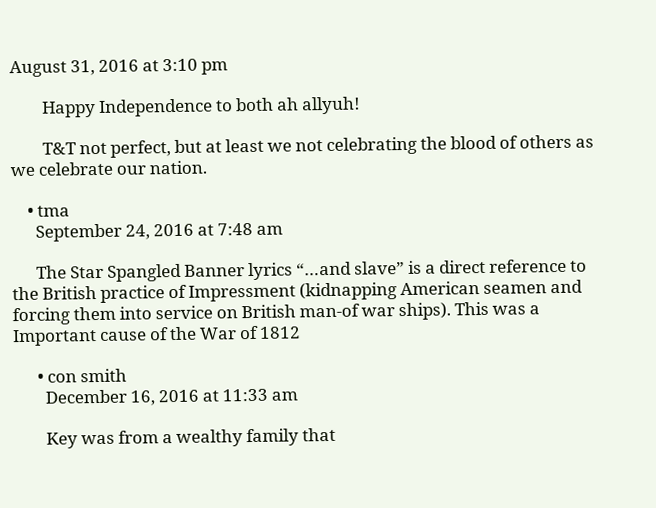August 31, 2016 at 3:10 pm

        Happy Independence to both ah allyuh!

        T&T not perfect, but at least we not celebrating the blood of others as we celebrate our nation.

    • tma
      September 24, 2016 at 7:48 am

      The Star Spangled Banner lyrics “…and slave” is a direct reference to the British practice of Impressment (kidnapping American seamen and forcing them into service on British man-of war ships). This was a Important cause of the War of 1812

      • con smith
        December 16, 2016 at 11:33 am

        Key was from a wealthy family that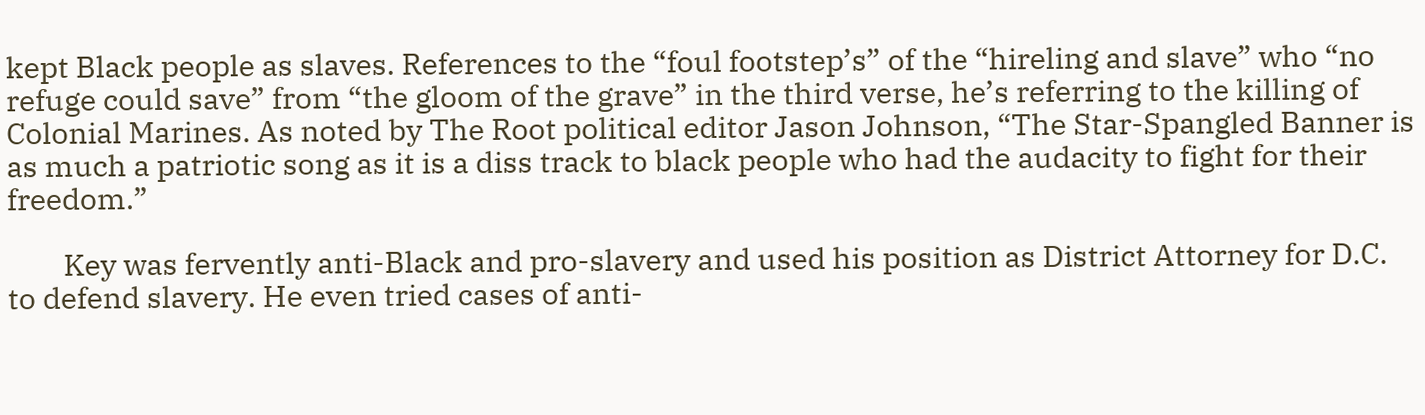kept Black people as slaves. References to the “foul footstep’s” of the “hireling and slave” who “no refuge could save” from “the gloom of the grave” in the third verse, he’s referring to the killing of Colonial Marines. As noted by The Root political editor Jason Johnson, “The Star-Spangled Banner is as much a patriotic song as it is a diss track to black people who had the audacity to fight for their freedom.”

        Key was fervently anti-Black and pro-slavery and used his position as District Attorney for D.C. to defend slavery. He even tried cases of anti-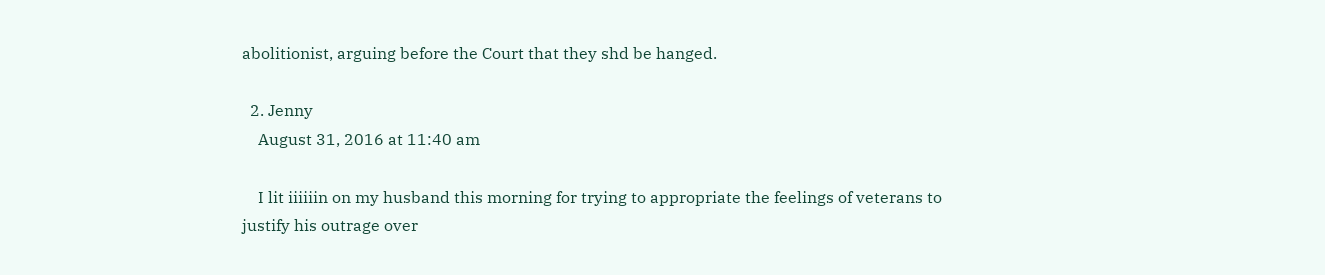abolitionist, arguing before the Court that they shd be hanged.

  2. Jenny
    August 31, 2016 at 11:40 am

    I lit iiiiiin on my husband this morning for trying to appropriate the feelings of veterans to justify his outrage over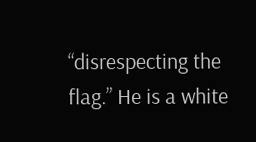“disrespecting the flag.” He is a white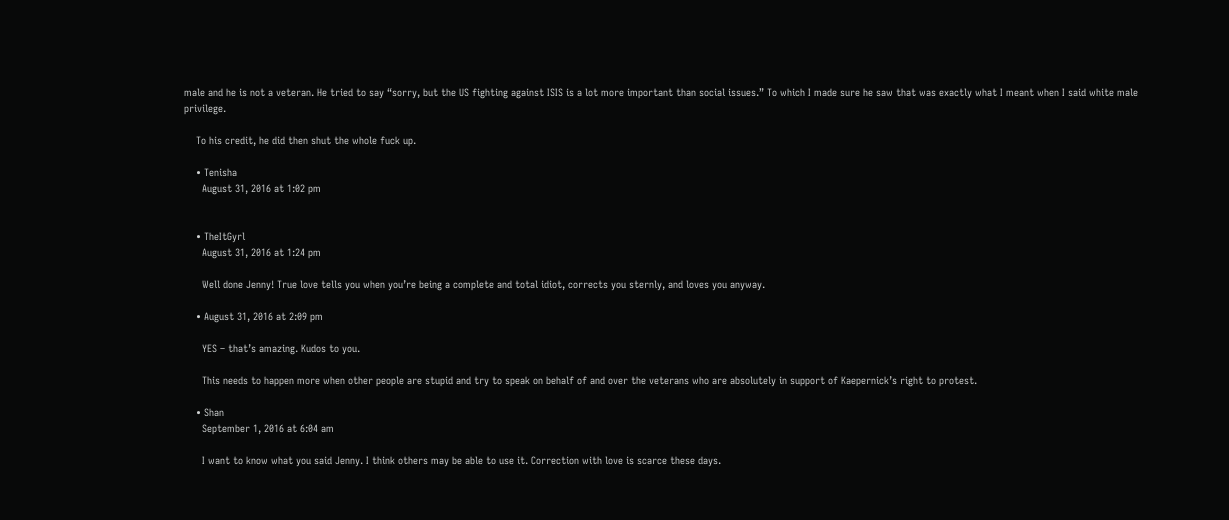male and he is not a veteran. He tried to say “sorry, but the US fighting against ISIS is a lot more important than social issues.” To which I made sure he saw that was exactly what I meant when I said white male privilege.

    To his credit, he did then shut the whole fuck up.

    • Tenisha
      August 31, 2016 at 1:02 pm


    • TheItGyrl
      August 31, 2016 at 1:24 pm

      Well done Jenny! True love tells you when you’re being a complete and total idiot, corrects you sternly, and loves you anyway.

    • August 31, 2016 at 2:09 pm

      YES – that’s amazing. Kudos to you.

      This needs to happen more when other people are stupid and try to speak on behalf of and over the veterans who are absolutely in support of Kaepernick’s right to protest.

    • Shan
      September 1, 2016 at 6:04 am

      I want to know what you said Jenny. I think others may be able to use it. Correction with love is scarce these days.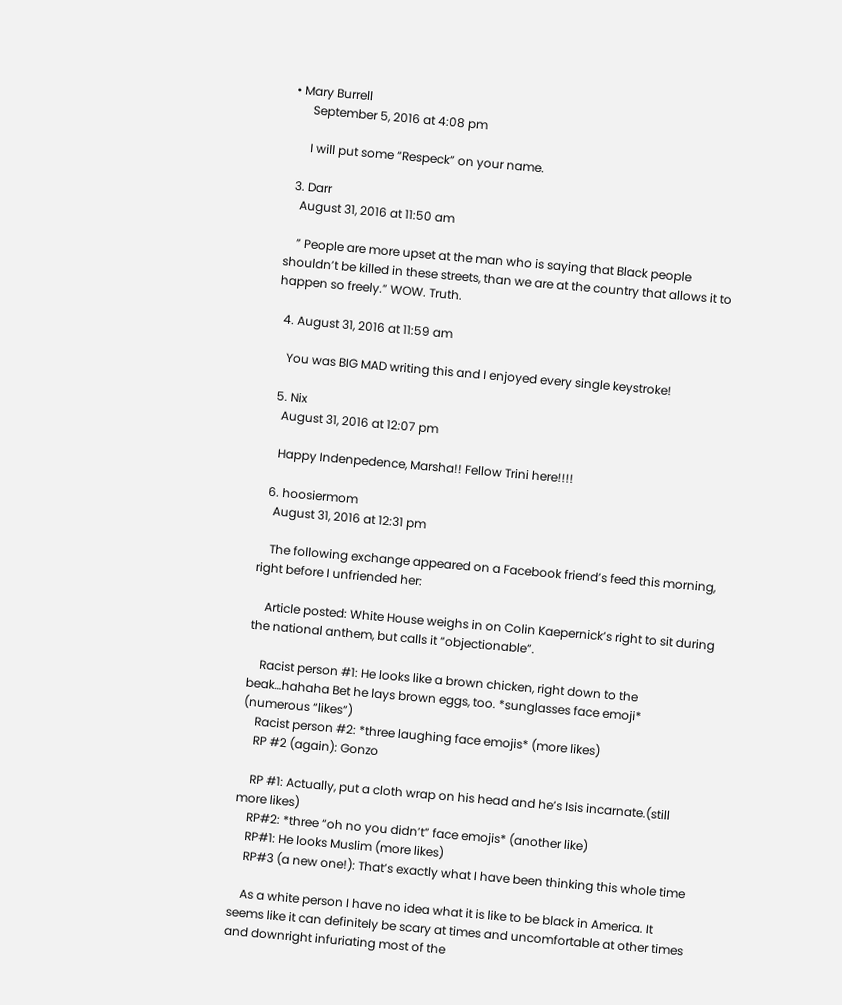• Mary Burrell
      September 5, 2016 at 4:08 pm

      I will put some “Respeck” on your name.

  3. Darr
    August 31, 2016 at 11:50 am

    ” People are more upset at the man who is saying that Black people shouldn’t be killed in these streets, than we are at the country that allows it to happen so freely.” WOW. Truth.

  4. August 31, 2016 at 11:59 am

    You was BIG MAD writing this and I enjoyed every single keystroke!

  5. Nix
    August 31, 2016 at 12:07 pm

    Happy Indenpedence, Marsha!! Fellow Trini here!!!!

  6. hoosiermom
    August 31, 2016 at 12:31 pm

    The following exchange appeared on a Facebook friend’s feed this morning, right before I unfriended her:

    Article posted: White House weighs in on Colin Kaepernick’s right to sit during the national anthem, but calls it “objectionable”.

    Racist person #1: He looks like a brown chicken, right down to the beak…hahaha Bet he lays brown eggs, too. *sunglasses face emoji* (numerous “likes”)
    Racist person #2: *three laughing face emojis* (more likes)
    RP #2 (again): Gonzo

    RP #1: Actually, put a cloth wrap on his head and he’s Isis incarnate.(still more likes)
    RP#2: *three “oh no you didn’t” face emojis* (another like)
    RP#1: He looks Muslim (more likes)
    RP#3 (a new one!): That’s exactly what I have been thinking this whole time

    As a white person I have no idea what it is like to be black in America. It seems like it can definitely be scary at times and uncomfortable at other times and downright infuriating most of the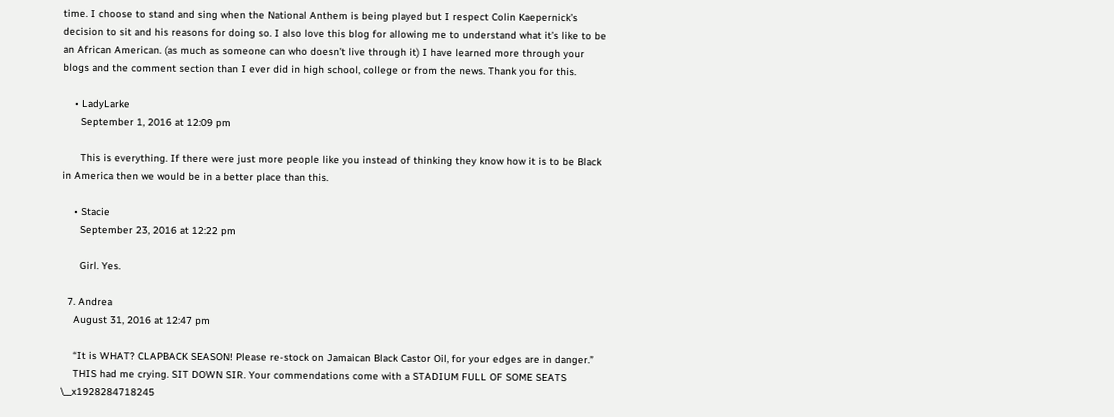time. I choose to stand and sing when the National Anthem is being played but I respect Colin Kaepernick’s decision to sit and his reasons for doing so. I also love this blog for allowing me to understand what it’s like to be an African American. (as much as someone can who doesn’t live through it) I have learned more through your blogs and the comment section than I ever did in high school, college or from the news. Thank you for this.

    • LadyLarke
      September 1, 2016 at 12:09 pm

      This is everything. If there were just more people like you instead of thinking they know how it is to be Black in America then we would be in a better place than this.

    • Stacie
      September 23, 2016 at 12:22 pm

      Girl. Yes.

  7. Andrea
    August 31, 2016 at 12:47 pm

    “It is WHAT? CLAPBACK SEASON! Please re-stock on Jamaican Black Castor Oil, for your edges are in danger.”
    THIS had me crying. SIT DOWN SIR. Your commendations come with a STADIUM FULL OF SOME SEATS \__x1928284718245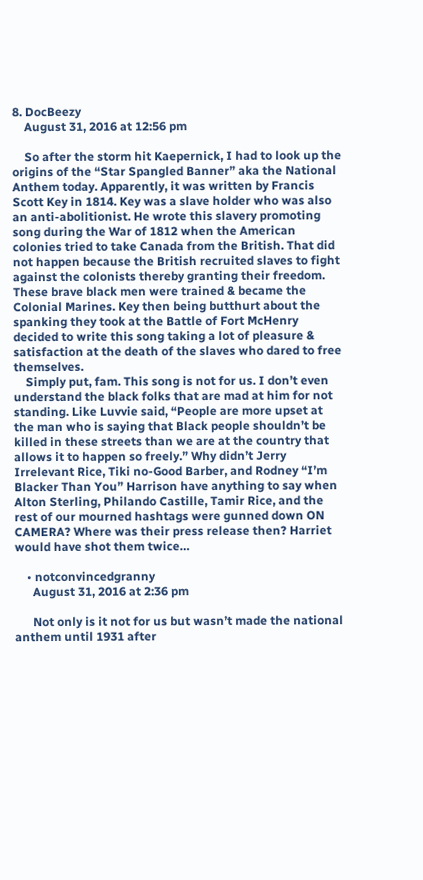8. DocBeezy
    August 31, 2016 at 12:56 pm

    So after the storm hit Kaepernick, I had to look up the origins of the “Star Spangled Banner” aka the National Anthem today. Apparently, it was written by Francis Scott Key in 1814. Key was a slave holder who was also an anti-abolitionist. He wrote this slavery promoting song during the War of 1812 when the American colonies tried to take Canada from the British. That did not happen because the British recruited slaves to fight against the colonists thereby granting their freedom. These brave black men were trained & became the Colonial Marines. Key then being butthurt about the spanking they took at the Battle of Fort McHenry decided to write this song taking a lot of pleasure & satisfaction at the death of the slaves who dared to free themselves.
    Simply put, fam. This song is not for us. I don’t even understand the black folks that are mad at him for not standing. Like Luvvie said, “People are more upset at the man who is saying that Black people shouldn’t be killed in these streets than we are at the country that allows it to happen so freely.” Why didn’t Jerry Irrelevant Rice, Tiki no-Good Barber, and Rodney “I’m Blacker Than You” Harrison have anything to say when Alton Sterling, Philando Castille, Tamir Rice, and the rest of our mourned hashtags were gunned down ON CAMERA? Where was their press release then? Harriet would have shot them twice…

    • notconvincedgranny
      August 31, 2016 at 2:36 pm

      Not only is it not for us but wasn’t made the national anthem until 1931 after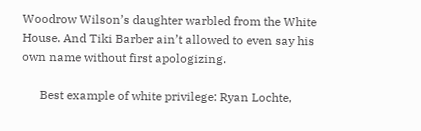Woodrow Wilson’s daughter warbled from the White House. And Tiki Barber ain’t allowed to even say his own name without first apologizing.

      Best example of white privilege: Ryan Lochte,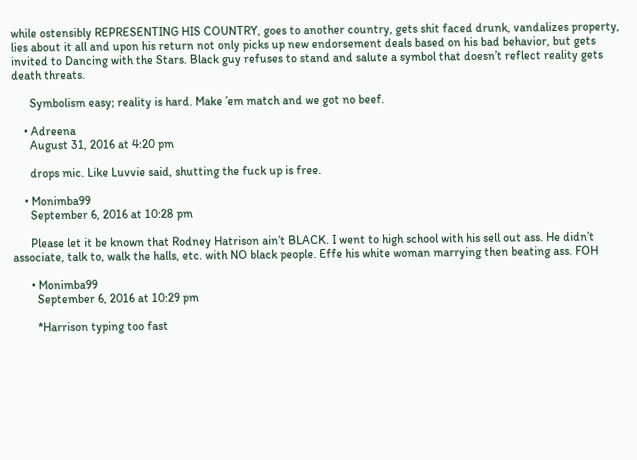while ostensibly REPRESENTING HIS COUNTRY, goes to another country, gets shit faced drunk, vandalizes property, lies about it all and upon his return not only picks up new endorsement deals based on his bad behavior, but gets invited to Dancing with the Stars. Black guy refuses to stand and salute a symbol that doesn’t reflect reality gets death threats.

      Symbolism easy; reality is hard. Make ’em match and we got no beef.

    • Adreena
      August 31, 2016 at 4:20 pm

      drops mic. Like Luvvie said, shutting the fuck up is free.

    • Monimba99
      September 6, 2016 at 10:28 pm

      Please let it be known that Rodney Hatrison ain’t BLACK. I went to high school with his sell out ass. He didn’t associate, talk to, walk the halls, etc. with NO black people. Effe his white woman marrying then beating ass. FOH

      • Monimba99
        September 6, 2016 at 10:29 pm

        *Harrison typing too fast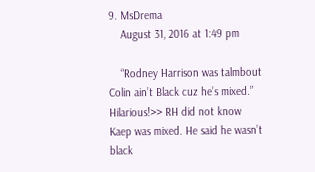9. MsDrema
    August 31, 2016 at 1:49 pm

    “Rodney Harrison was talmbout Colin ain’t Black cuz he’s mixed.” Hilarious!>> RH did not know Kaep was mixed. He said he wasn’t black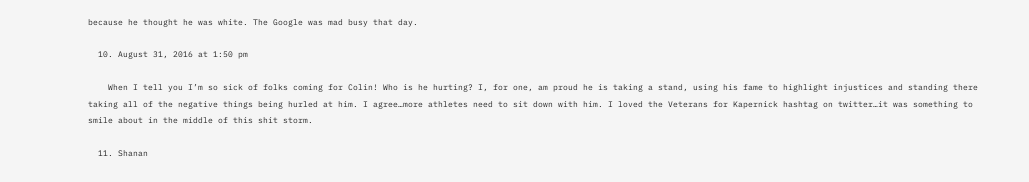because he thought he was white. The Google was mad busy that day.

  10. August 31, 2016 at 1:50 pm

    When I tell you I’m so sick of folks coming for Colin! Who is he hurting? I, for one, am proud he is taking a stand, using his fame to highlight injustices and standing there taking all of the negative things being hurled at him. I agree…more athletes need to sit down with him. I loved the Veterans for Kapernick hashtag on twitter…it was something to smile about in the middle of this shit storm.

  11. Shanan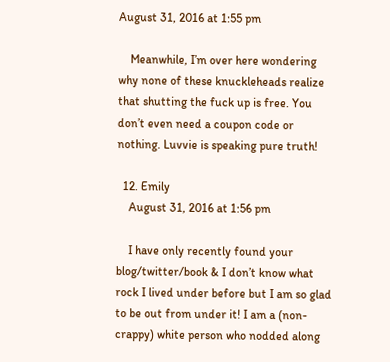August 31, 2016 at 1:55 pm

    Meanwhile, I’m over here wondering why none of these knuckleheads realize that shutting the fuck up is free. You don’t even need a coupon code or nothing. Luvvie is speaking pure truth!

  12. Emily
    August 31, 2016 at 1:56 pm

    I have only recently found your blog/twitter/book & I don’t know what rock I lived under before but I am so glad to be out from under it! I am a (non-crappy) white person who nodded along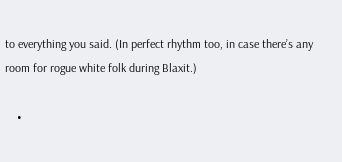to everything you said. (In perfect rhythm too, in case there’s any room for rogue white folk during Blaxit.)

    •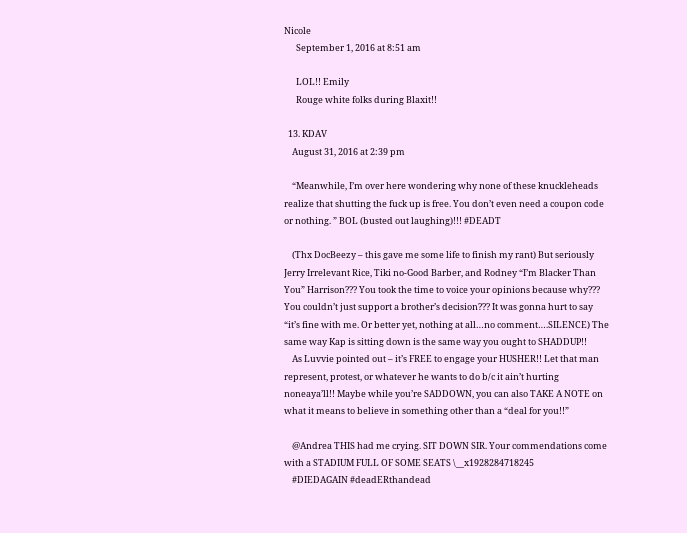Nicole
      September 1, 2016 at 8:51 am

      LOL!! Emily
      Rouge white folks during Blaxit!!

  13. KDAV
    August 31, 2016 at 2:39 pm

    “Meanwhile, I’m over here wondering why none of these knuckleheads realize that shutting the fuck up is free. You don’t even need a coupon code or nothing. ” BOL (busted out laughing)!!! #DEADT

    (Thx DocBeezy – this gave me some life to finish my rant) But seriously Jerry Irrelevant Rice, Tiki no-Good Barber, and Rodney “I’m Blacker Than You” Harrison??? You took the time to voice your opinions because why??? You couldn’t just support a brother’s decision??? It was gonna hurt to say “it’s fine with me. Or better yet, nothing at all…no comment….SILENCE) The same way Kap is sitting down is the same way you ought to SHADDUP!!
    As Luvvie pointed out – it’s FREE to engage your HUSHER!! Let that man represent, protest, or whatever he wants to do b/c it ain’t hurting noneaya’ll!! Maybe while you’re SADDOWN, you can also TAKE A NOTE on what it means to believe in something other than a “deal for you!!”

    @Andrea THIS had me crying. SIT DOWN SIR. Your commendations come with a STADIUM FULL OF SOME SEATS \__x1928284718245
    #DIEDAGAIN #deadERthandead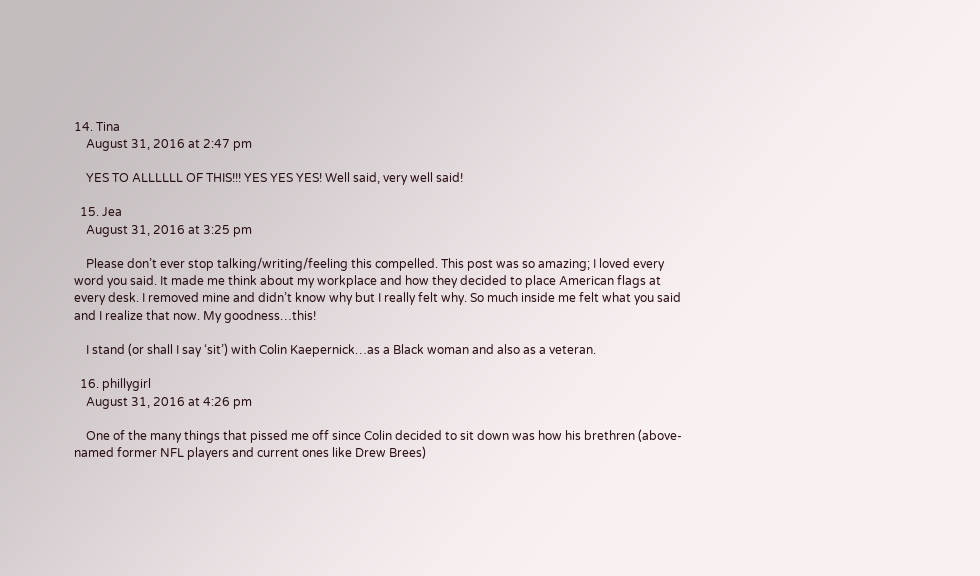14. Tina
    August 31, 2016 at 2:47 pm

    YES TO ALLLLLL OF THIS!!! YES YES YES! Well said, very well said!

  15. Jea
    August 31, 2016 at 3:25 pm

    Please don’t ever stop talking/writing/feeling this compelled. This post was so amazing; I loved every word you said. It made me think about my workplace and how they decided to place American flags at every desk. I removed mine and didn’t know why but I really felt why. So much inside me felt what you said and I realize that now. My goodness…this!

    I stand (or shall I say ‘sit’) with Colin Kaepernick…as a Black woman and also as a veteran.

  16. phillygirl
    August 31, 2016 at 4:26 pm

    One of the many things that pissed me off since Colin decided to sit down was how his brethren (above-named former NFL players and current ones like Drew Brees)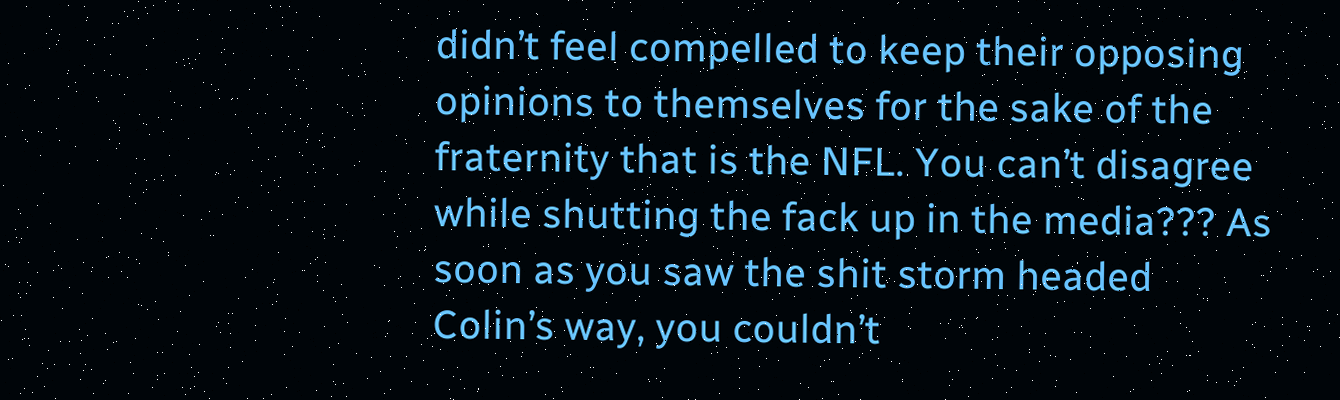didn’t feel compelled to keep their opposing opinions to themselves for the sake of the fraternity that is the NFL. You can’t disagree while shutting the fack up in the media??? As soon as you saw the shit storm headed Colin’s way, you couldn’t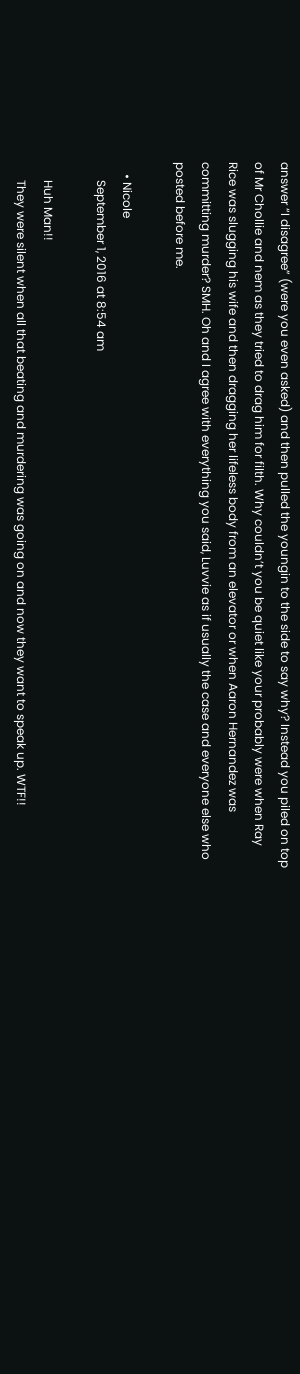answer “I disagree” (were you even asked) and then pulled the youngin to the side to say why? Instead you piled on top of Mr Chollie and nem as they tried to drag him for filth. Why couldn’t you be quiet like your probably were when Ray Rice was slugging his wife and then dragging her lifeless body from an elevator or when Aaron Hernandez was committing murder? SMH. Oh and I agree with everything you said, Luvvie as if usually the case and everyone else who posted before me.

    • Nicole
      September 1, 2016 at 8:54 am

      Huh Man!!
      They were silent when all that beating and murdering was going on and now they want to speak up. WTF!!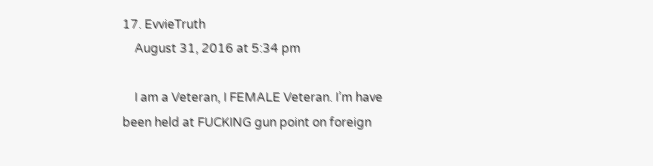17. EvvieTruth
    August 31, 2016 at 5:34 pm

    I am a Veteran, I FEMALE Veteran. I’m have been held at FUCKING gun point on foreign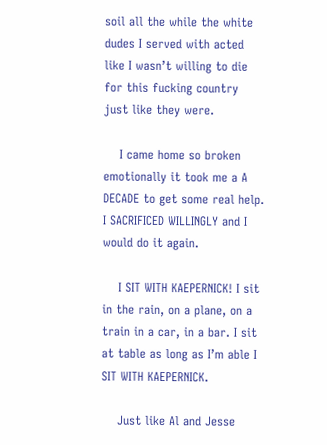soil all the while the white dudes I served with acted like I wasn’t willing to die for this fucking country just like they were.

    I came home so broken emotionally it took me a A DECADE to get some real help. I SACRIFICED WILLINGLY and I would do it again.

    I SIT WITH KAEPERNICK! I sit in the rain, on a plane, on a train in a car, in a bar. I sit at table as long as I’m able I SIT WITH KAEPERNICK.

    Just like Al and Jesse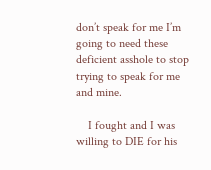don’t speak for me I’m going to need these deficient asshole to stop trying to speak for me and mine.

    I fought and I was willing to DIE for his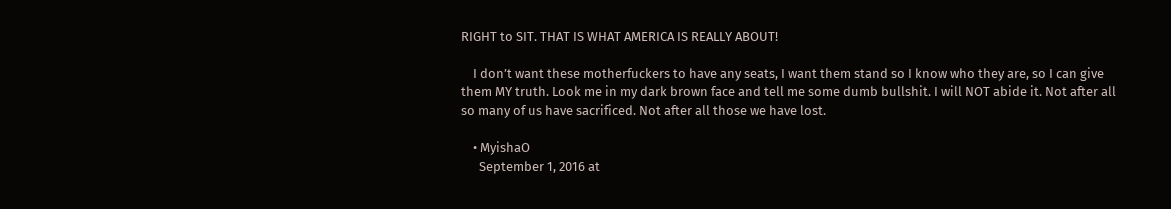RIGHT to SIT. THAT IS WHAT AMERICA IS REALLY ABOUT!

    I don’t want these motherfuckers to have any seats, I want them stand so I know who they are, so I can give them MY truth. Look me in my dark brown face and tell me some dumb bullshit. I will NOT abide it. Not after all so many of us have sacrificed. Not after all those we have lost.

    • MyishaO
      September 1, 2016 at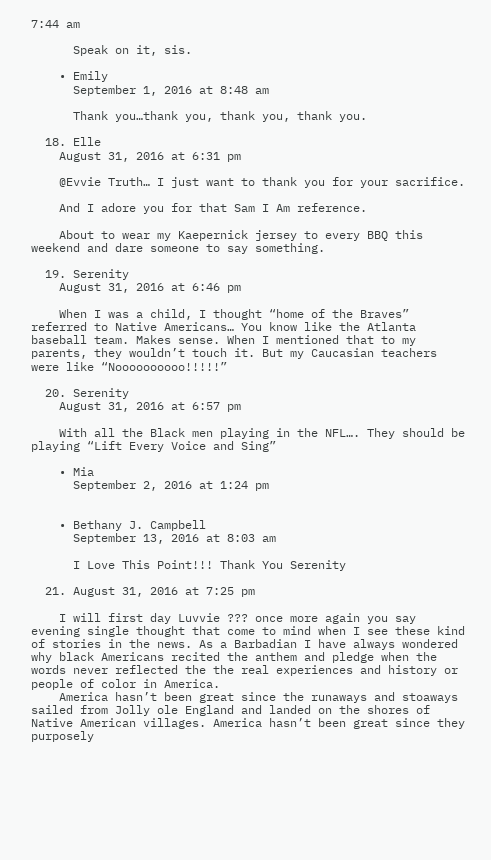7:44 am

      Speak on it, sis.

    • Emily
      September 1, 2016 at 8:48 am

      Thank you…thank you, thank you, thank you.

  18. Elle
    August 31, 2016 at 6:31 pm

    @Evvie Truth… I just want to thank you for your sacrifice.

    And I adore you for that Sam I Am reference.

    About to wear my Kaepernick jersey to every BBQ this weekend and dare someone to say something.

  19. Serenity
    August 31, 2016 at 6:46 pm

    When I was a child, I thought “home of the Braves” referred to Native Americans… You know like the Atlanta baseball team. Makes sense. When I mentioned that to my parents, they wouldn’t touch it. But my Caucasian teachers were like “Noooooooooo!!!!!”

  20. Serenity
    August 31, 2016 at 6:57 pm

    With all the Black men playing in the NFL…. They should be playing “Lift Every Voice and Sing”

    • Mia
      September 2, 2016 at 1:24 pm


    • Bethany J. Campbell
      September 13, 2016 at 8:03 am

      I Love This Point!!! Thank You Serenity

  21. August 31, 2016 at 7:25 pm

    I will first day Luvvie ??? once more again you say evening single thought that come to mind when I see these kind of stories in the news. As a Barbadian I have always wondered why black Americans recited the anthem and pledge when the words never reflected the the real experiences and history or people of color in America.
    America hasn’t been great since the runaways and stoaways sailed from Jolly ole England and landed on the shores of Native American villages. America hasn’t been great since they purposely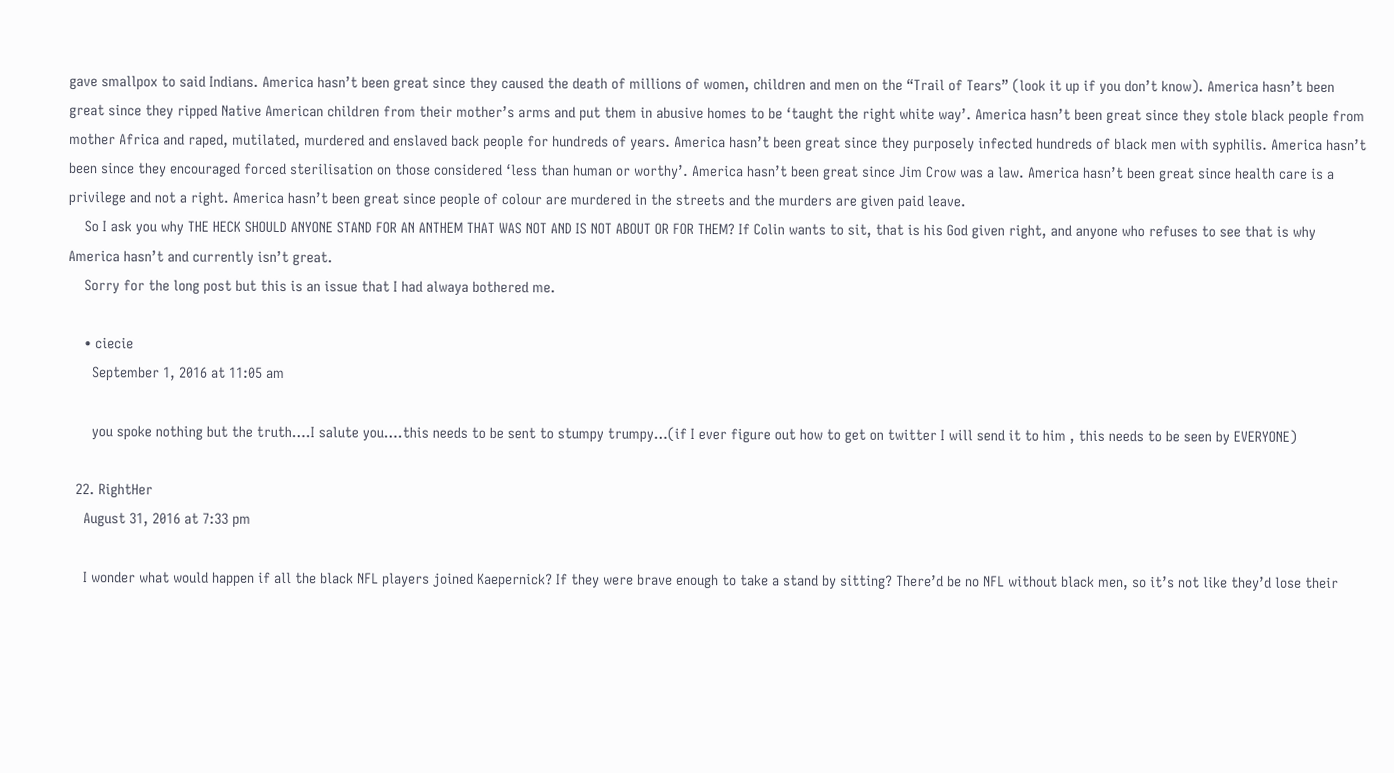gave smallpox to said Indians. America hasn’t been great since they caused the death of millions of women, children and men on the “Trail of Tears” (look it up if you don’t know). America hasn’t been great since they ripped Native American children from their mother’s arms and put them in abusive homes to be ‘taught the right white way’. America hasn’t been great since they stole black people from mother Africa and raped, mutilated, murdered and enslaved back people for hundreds of years. America hasn’t been great since they purposely infected hundreds of black men with syphilis. America hasn’t been since they encouraged forced sterilisation on those considered ‘less than human or worthy’. America hasn’t been great since Jim Crow was a law. America hasn’t been great since health care is a privilege and not a right. America hasn’t been great since people of colour are murdered in the streets and the murders are given paid leave.
    So I ask you why THE HECK SHOULD ANYONE STAND FOR AN ANTHEM THAT WAS NOT AND IS NOT ABOUT OR FOR THEM? If Colin wants to sit, that is his God given right, and anyone who refuses to see that is why America hasn’t and currently isn’t great.
    Sorry for the long post but this is an issue that I had alwaya bothered me.

    • ciecie
      September 1, 2016 at 11:05 am

      you spoke nothing but the truth….I salute you….this needs to be sent to stumpy trumpy…(if I ever figure out how to get on twitter I will send it to him , this needs to be seen by EVERYONE)

  22. RightHer
    August 31, 2016 at 7:33 pm

    I wonder what would happen if all the black NFL players joined Kaepernick? If they were brave enough to take a stand by sitting? There’d be no NFL without black men, so it’s not like they’d lose their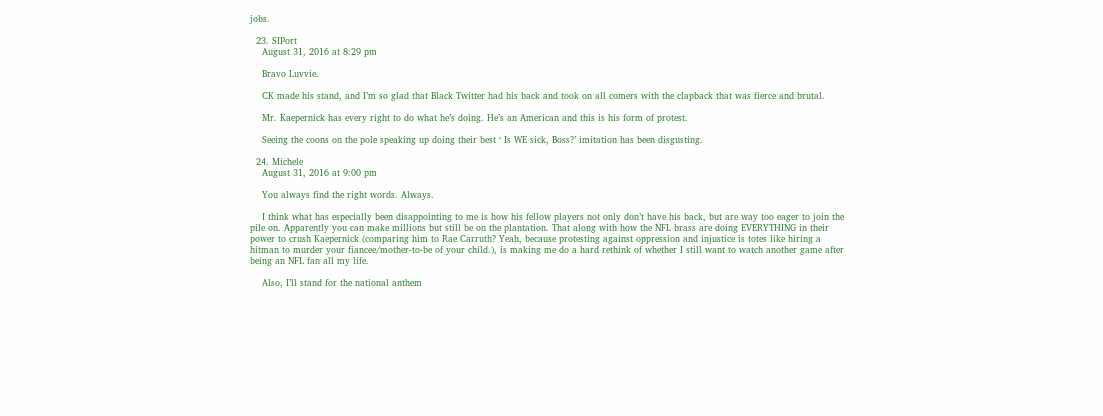jobs.

  23. SIPort
    August 31, 2016 at 8:29 pm

    Bravo Luvvie.

    CK made his stand, and I’m so glad that Black Twitter had his back and took on all comers with the clapback that was fierce and brutal.

    Mr. Kaepernick has every right to do what he’s doing. He’s an American and this is his form of protest.

    Seeing the coons on the pole speaking up doing their best ‘ Is WE sick, Boss?’ imitation has been disgusting.

  24. Michele
    August 31, 2016 at 9:00 pm

    You always find the right words. Always.

    I think what has especially been disappointing to me is how his fellow players not only don’t have his back, but are way too eager to join the pile on. Apparently you can make millions but still be on the plantation. That along with how the NFL brass are doing EVERYTHING in their power to crush Kaepernick (comparing him to Rae Carruth? Yeah, because protesting against oppression and injustice is totes like hiring a hitman to murder your fiancee/mother-to-be of your child.), is making me do a hard rethink of whether I still want to watch another game after being an NFL fan all my life.

    Also, I’ll stand for the national anthem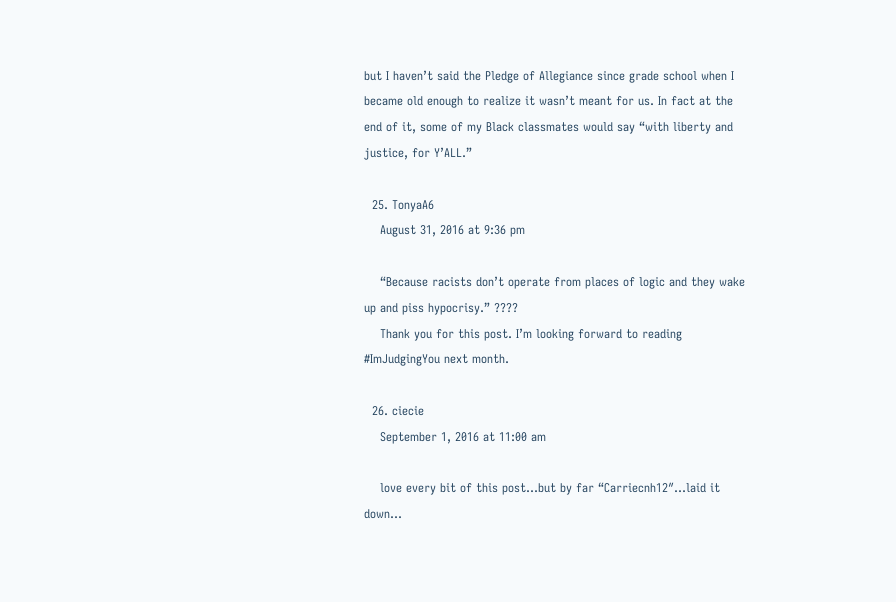but I haven’t said the Pledge of Allegiance since grade school when I became old enough to realize it wasn’t meant for us. In fact at the end of it, some of my Black classmates would say “with liberty and justice, for Y’ALL.”

  25. TonyaA6
    August 31, 2016 at 9:36 pm

    “Because racists don’t operate from places of logic and they wake up and piss hypocrisy.” ????
    Thank you for this post. I’m looking forward to reading #ImJudgingYou next month.

  26. ciecie
    September 1, 2016 at 11:00 am

    love every bit of this post…but by far “Carriecnh12″…laid it down…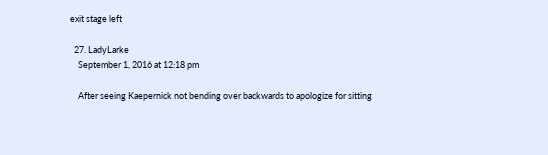exit stage left

  27. LadyLarke
    September 1, 2016 at 12:18 pm

    After seeing Kaepernick not bending over backwards to apologize for sitting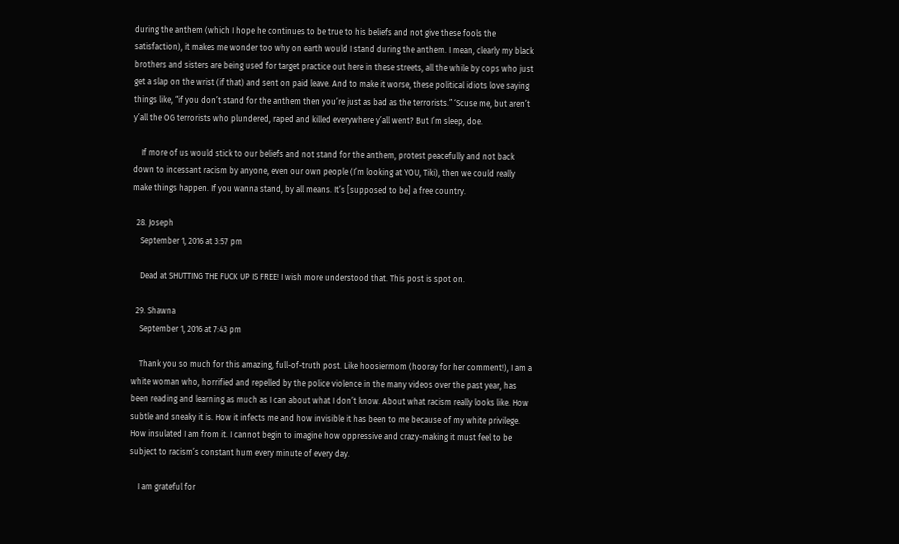during the anthem (which I hope he continues to be true to his beliefs and not give these fools the satisfaction), it makes me wonder too why on earth would I stand during the anthem. I mean, clearly my black brothers and sisters are being used for target practice out here in these streets, all the while by cops who just get a slap on the wrist (if that) and sent on paid leave. And to make it worse, these political idiots love saying things like, “if you don’t stand for the anthem then you’re just as bad as the terrorists.” ‘Scuse me, but aren’t y’all the OG terrorists who plundered, raped and killed everywhere y’all went? But I’m sleep, doe.

    If more of us would stick to our beliefs and not stand for the anthem, protest peacefully and not back down to incessant racism by anyone, even our own people (I’m looking at YOU, Tiki), then we could really make things happen. If you wanna stand, by all means. It’s [supposed to be] a free country.

  28. Joseph
    September 1, 2016 at 3:57 pm

    Dead at SHUTTING THE FUCK UP IS FREE! I wish more understood that. This post is spot on.

  29. Shawna
    September 1, 2016 at 7:43 pm

    Thank you so much for this amazing, full-of-truth post. Like hoosiermom (hooray for her comment!), I am a white woman who, horrified and repelled by the police violence in the many videos over the past year, has been reading and learning as much as I can about what I don’t know. About what racism really looks like. How subtle and sneaky it is. How it infects me and how invisible it has been to me because of my white privilege. How insulated I am from it. I cannot begin to imagine how oppressive and crazy-making it must feel to be subject to racism’s constant hum every minute of every day.

    I am grateful for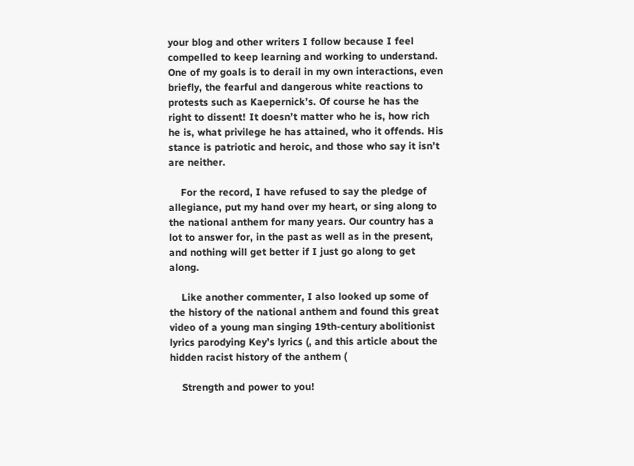your blog and other writers I follow because I feel compelled to keep learning and working to understand. One of my goals is to derail in my own interactions, even briefly, the fearful and dangerous white reactions to protests such as Kaepernick’s. Of course he has the right to dissent! It doesn’t matter who he is, how rich he is, what privilege he has attained, who it offends. His stance is patriotic and heroic, and those who say it isn’t are neither.

    For the record, I have refused to say the pledge of allegiance, put my hand over my heart, or sing along to the national anthem for many years. Our country has a lot to answer for, in the past as well as in the present, and nothing will get better if I just go along to get along.

    Like another commenter, I also looked up some of the history of the national anthem and found this great video of a young man singing 19th-century abolitionist lyrics parodying Key’s lyrics (, and this article about the hidden racist history of the anthem (

    Strength and power to you!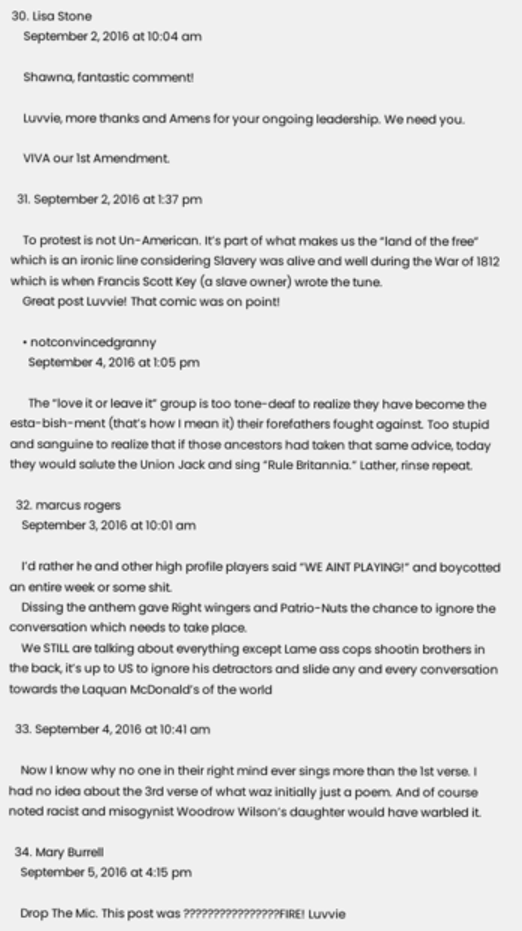30. Lisa Stone
    September 2, 2016 at 10:04 am

    Shawna, fantastic comment!

    Luvvie, more thanks and Amens for your ongoing leadership. We need you.

    VIVA our 1st Amendment.

  31. September 2, 2016 at 1:37 pm

    To protest is not Un-American. It’s part of what makes us the “land of the free” which is an ironic line considering Slavery was alive and well during the War of 1812 which is when Francis Scott Key (a slave owner) wrote the tune.
    Great post Luvvie! That comic was on point!

    • notconvincedgranny
      September 4, 2016 at 1:05 pm

      The “love it or leave it” group is too tone-deaf to realize they have become the esta-bish-ment (that’s how I mean it) their forefathers fought against. Too stupid and sanguine to realize that if those ancestors had taken that same advice, today they would salute the Union Jack and sing “Rule Britannia.” Lather, rinse repeat.

  32. marcus rogers
    September 3, 2016 at 10:01 am

    I’d rather he and other high profile players said “WE AINT PLAYING!” and boycotted an entire week or some shit.
    Dissing the anthem gave Right wingers and Patrio-Nuts the chance to ignore the conversation which needs to take place.
    We STILL are talking about everything except Lame ass cops shootin brothers in the back, it’s up to US to ignore his detractors and slide any and every conversation towards the Laquan McDonald’s of the world

  33. September 4, 2016 at 10:41 am

    Now I know why no one in their right mind ever sings more than the 1st verse. I had no idea about the 3rd verse of what waz initially just a poem. And of course noted racist and misogynist Woodrow Wilson’s daughter would have warbled it.

  34. Mary Burrell
    September 5, 2016 at 4:15 pm

    Drop The Mic. This post was ????????????????FIRE! Luvvie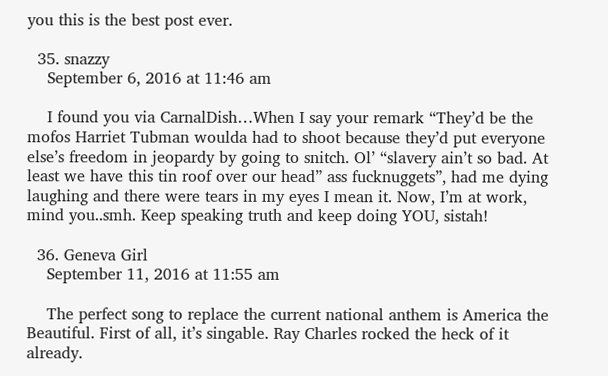you this is the best post ever.

  35. snazzy
    September 6, 2016 at 11:46 am

    I found you via CarnalDish…When I say your remark “They’d be the mofos Harriet Tubman woulda had to shoot because they’d put everyone else’s freedom in jeopardy by going to snitch. Ol’ “slavery ain’t so bad. At least we have this tin roof over our head” ass fucknuggets”, had me dying laughing and there were tears in my eyes I mean it. Now, I’m at work, mind you..smh. Keep speaking truth and keep doing YOU, sistah!

  36. Geneva Girl
    September 11, 2016 at 11:55 am

    The perfect song to replace the current national anthem is America the Beautiful. First of all, it’s singable. Ray Charles rocked the heck of it already.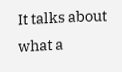It talks about what a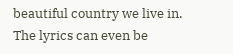beautiful country we live in. The lyrics can even be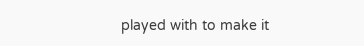played with to make it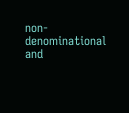non-denominational and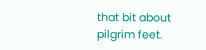that bit about pilgrim feet.